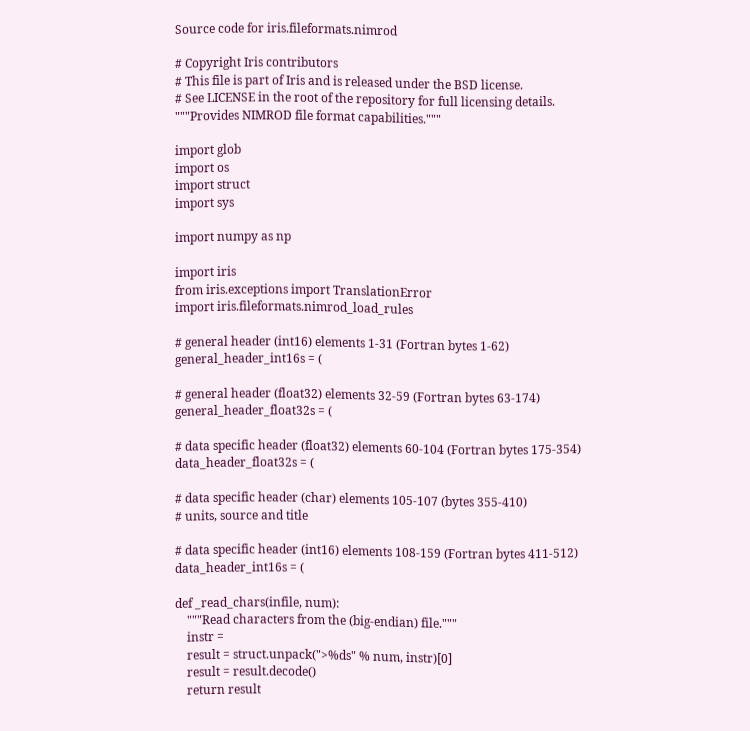Source code for iris.fileformats.nimrod

# Copyright Iris contributors
# This file is part of Iris and is released under the BSD license.
# See LICENSE in the root of the repository for full licensing details.
"""Provides NIMROD file format capabilities."""

import glob
import os
import struct
import sys

import numpy as np

import iris
from iris.exceptions import TranslationError
import iris.fileformats.nimrod_load_rules

# general header (int16) elements 1-31 (Fortran bytes 1-62)
general_header_int16s = (

# general header (float32) elements 32-59 (Fortran bytes 63-174)
general_header_float32s = (

# data specific header (float32) elements 60-104 (Fortran bytes 175-354)
data_header_float32s = (

# data specific header (char) elements 105-107 (bytes 355-410)
# units, source and title

# data specific header (int16) elements 108-159 (Fortran bytes 411-512)
data_header_int16s = (

def _read_chars(infile, num):
    """Read characters from the (big-endian) file."""
    instr =
    result = struct.unpack(">%ds" % num, instr)[0]
    result = result.decode()
    return result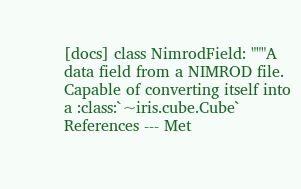[docs] class NimrodField: """A data field from a NIMROD file. Capable of converting itself into a :class:`~iris.cube.Cube` References --- Met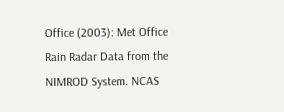Office (2003): Met Office Rain Radar Data from the NIMROD System. NCAS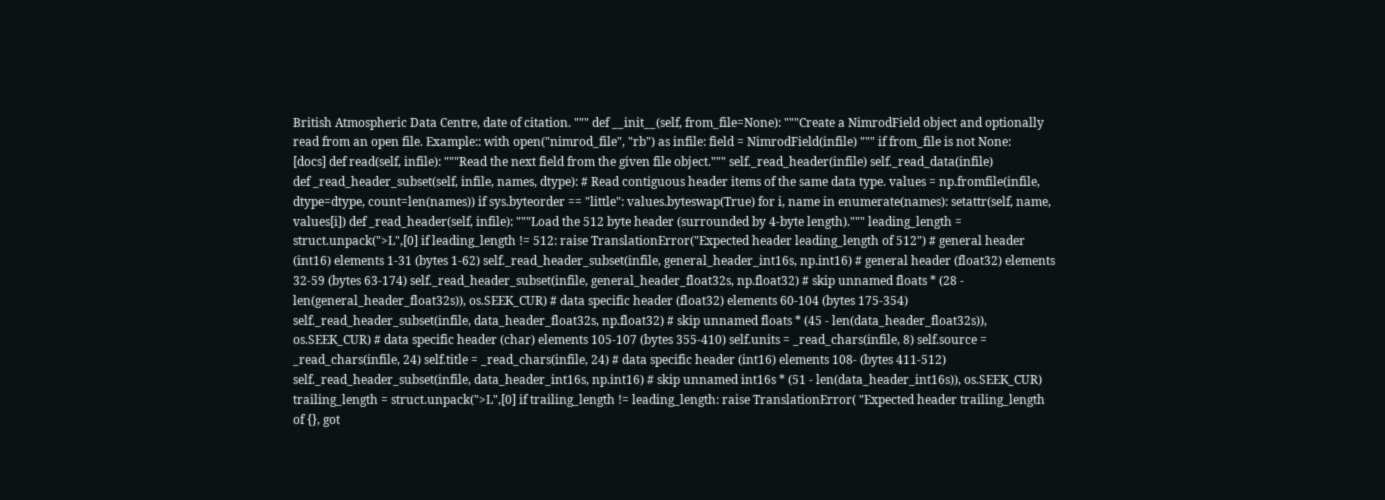British Atmospheric Data Centre, date of citation. """ def __init__(self, from_file=None): """Create a NimrodField object and optionally read from an open file. Example:: with open("nimrod_file", "rb") as infile: field = NimrodField(infile) """ if from_file is not None:
[docs] def read(self, infile): """Read the next field from the given file object.""" self._read_header(infile) self._read_data(infile)
def _read_header_subset(self, infile, names, dtype): # Read contiguous header items of the same data type. values = np.fromfile(infile, dtype=dtype, count=len(names)) if sys.byteorder == "little": values.byteswap(True) for i, name in enumerate(names): setattr(self, name, values[i]) def _read_header(self, infile): """Load the 512 byte header (surrounded by 4-byte length).""" leading_length = struct.unpack(">L",[0] if leading_length != 512: raise TranslationError("Expected header leading_length of 512") # general header (int16) elements 1-31 (bytes 1-62) self._read_header_subset(infile, general_header_int16s, np.int16) # general header (float32) elements 32-59 (bytes 63-174) self._read_header_subset(infile, general_header_float32s, np.float32) # skip unnamed floats * (28 - len(general_header_float32s)), os.SEEK_CUR) # data specific header (float32) elements 60-104 (bytes 175-354) self._read_header_subset(infile, data_header_float32s, np.float32) # skip unnamed floats * (45 - len(data_header_float32s)), os.SEEK_CUR) # data specific header (char) elements 105-107 (bytes 355-410) self.units = _read_chars(infile, 8) self.source = _read_chars(infile, 24) self.title = _read_chars(infile, 24) # data specific header (int16) elements 108- (bytes 411-512) self._read_header_subset(infile, data_header_int16s, np.int16) # skip unnamed int16s * (51 - len(data_header_int16s)), os.SEEK_CUR) trailing_length = struct.unpack(">L",[0] if trailing_length != leading_length: raise TranslationError( "Expected header trailing_length of {}, got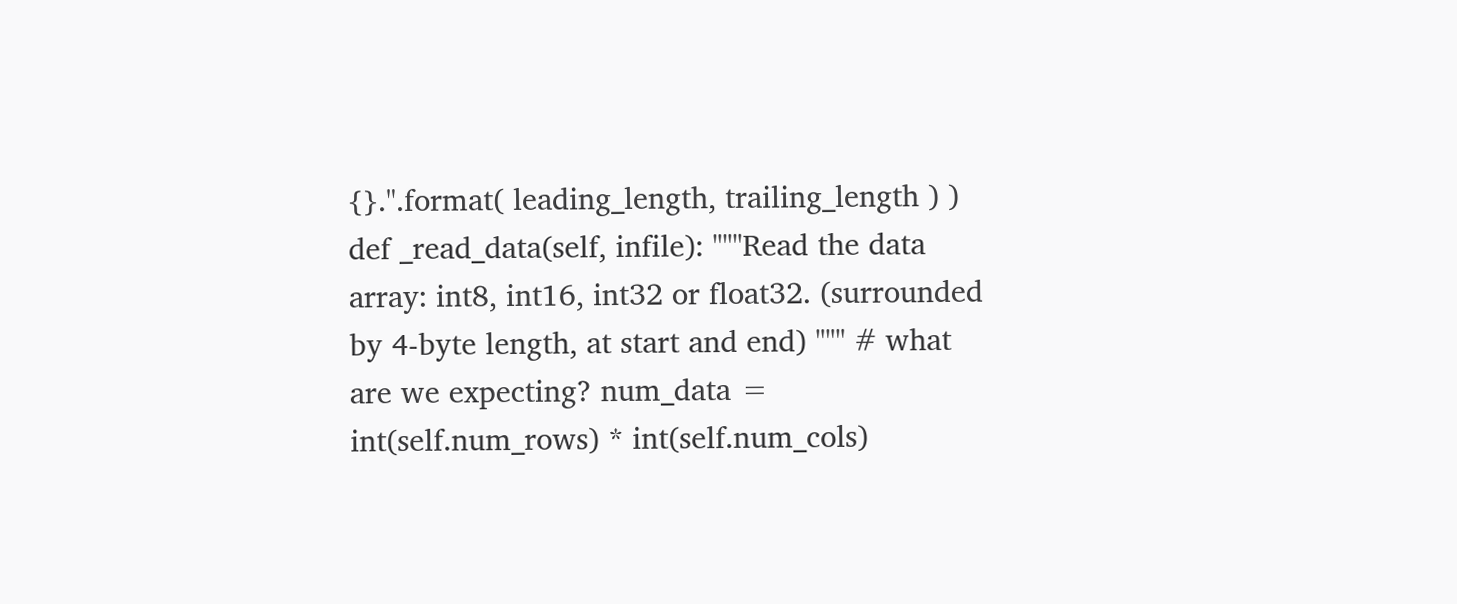{}.".format( leading_length, trailing_length ) ) def _read_data(self, infile): """Read the data array: int8, int16, int32 or float32. (surrounded by 4-byte length, at start and end) """ # what are we expecting? num_data = int(self.num_rows) * int(self.num_cols)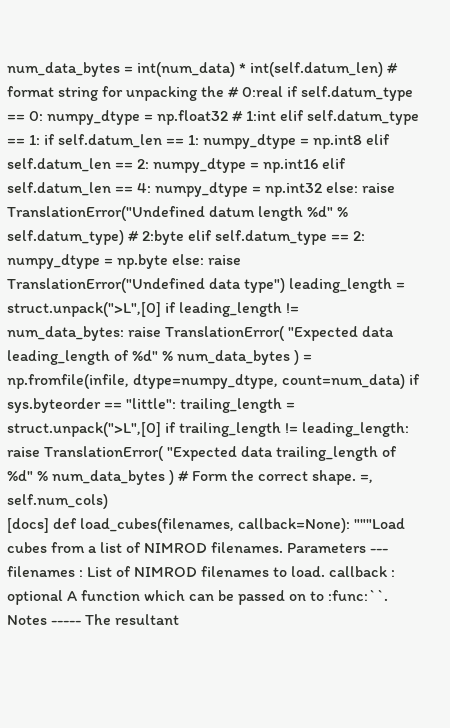num_data_bytes = int(num_data) * int(self.datum_len) # format string for unpacking the # 0:real if self.datum_type == 0: numpy_dtype = np.float32 # 1:int elif self.datum_type == 1: if self.datum_len == 1: numpy_dtype = np.int8 elif self.datum_len == 2: numpy_dtype = np.int16 elif self.datum_len == 4: numpy_dtype = np.int32 else: raise TranslationError("Undefined datum length %d" % self.datum_type) # 2:byte elif self.datum_type == 2: numpy_dtype = np.byte else: raise TranslationError("Undefined data type") leading_length = struct.unpack(">L",[0] if leading_length != num_data_bytes: raise TranslationError( "Expected data leading_length of %d" % num_data_bytes ) = np.fromfile(infile, dtype=numpy_dtype, count=num_data) if sys.byteorder == "little": trailing_length = struct.unpack(">L",[0] if trailing_length != leading_length: raise TranslationError( "Expected data trailing_length of %d" % num_data_bytes ) # Form the correct shape. =, self.num_cols)
[docs] def load_cubes(filenames, callback=None): """Load cubes from a list of NIMROD filenames. Parameters --- filenames : List of NIMROD filenames to load. callback : optional A function which can be passed on to :func:``. Notes ----- The resultant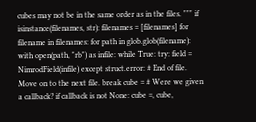cubes may not be in the same order as in the files. """ if isinstance(filenames, str): filenames = [filenames] for filename in filenames: for path in glob.glob(filename): with open(path, "rb") as infile: while True: try: field = NimrodField(infile) except struct.error: # End of file. Move on to the next file. break cube = # Were we given a callback? if callback is not None: cube =, cube,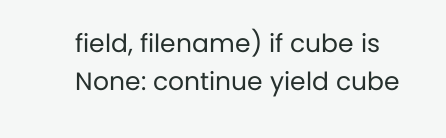field, filename) if cube is None: continue yield cube